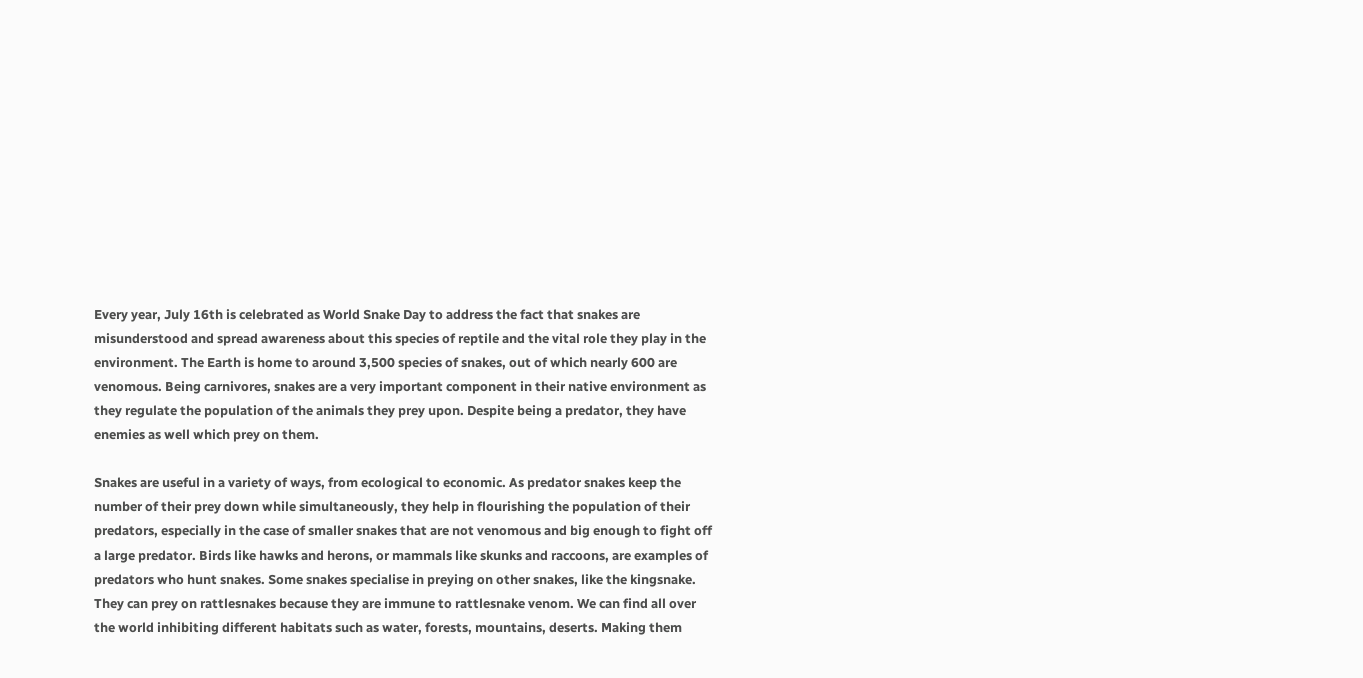Every year, July 16th is celebrated as World Snake Day to address the fact that snakes are misunderstood and spread awareness about this species of reptile and the vital role they play in the environment. The Earth is home to around 3,500 species of snakes, out of which nearly 600 are venomous. Being carnivores, snakes are a very important component in their native environment as they regulate the population of the animals they prey upon. Despite being a predator, they have enemies as well which prey on them.

Snakes are useful in a variety of ways, from ecological to economic. As predator snakes keep the number of their prey down while simultaneously, they help in flourishing the population of their predators, especially in the case of smaller snakes that are not venomous and big enough to fight off a large predator. Birds like hawks and herons, or mammals like skunks and raccoons, are examples of predators who hunt snakes. Some snakes specialise in preying on other snakes, like the kingsnake. They can prey on rattlesnakes because they are immune to rattlesnake venom. We can find all over the world inhibiting different habitats such as water, forests, mountains, deserts. Making them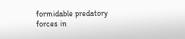formidable predatory forces in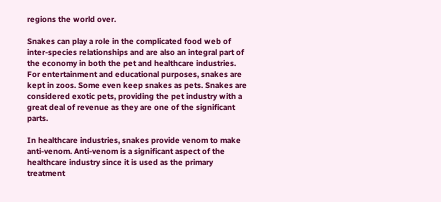regions the world over.

Snakes can play a role in the complicated food web of inter-species relationships and are also an integral part of the economy in both the pet and healthcare industries. For entertainment and educational purposes, snakes are kept in zoos. Some even keep snakes as pets. Snakes are considered exotic pets, providing the pet industry with a great deal of revenue as they are one of the significant parts.

In healthcare industries, snakes provide venom to make anti-venom. Anti-venom is a significant aspect of the healthcare industry since it is used as the primary treatment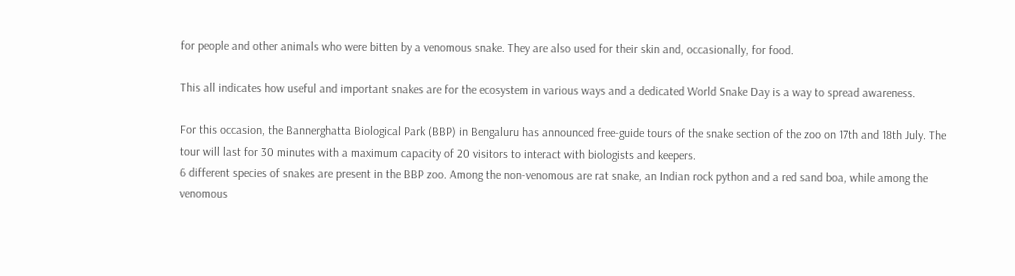for people and other animals who were bitten by a venomous snake. They are also used for their skin and, occasionally, for food.

This all indicates how useful and important snakes are for the ecosystem in various ways and a dedicated World Snake Day is a way to spread awareness.

For this occasion, the Bannerghatta Biological Park (BBP) in Bengaluru has announced free-guide tours of the snake section of the zoo on 17th and 18th July. The tour will last for 30 minutes with a maximum capacity of 20 visitors to interact with biologists and keepers.
6 different species of snakes are present in the BBP zoo. Among the non-venomous are rat snake, an Indian rock python and a red sand boa, while among the venomous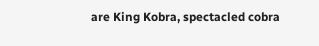are King Kobra, spectacled cobra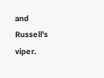and Russell’s viper.